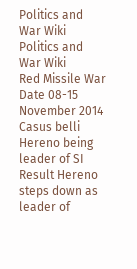Politics and War Wiki
Politics and War Wiki
Red Missile War
Date 08-15 November 2014
Casus belli Hereno being leader of SI
Result Hereno steps down as leader of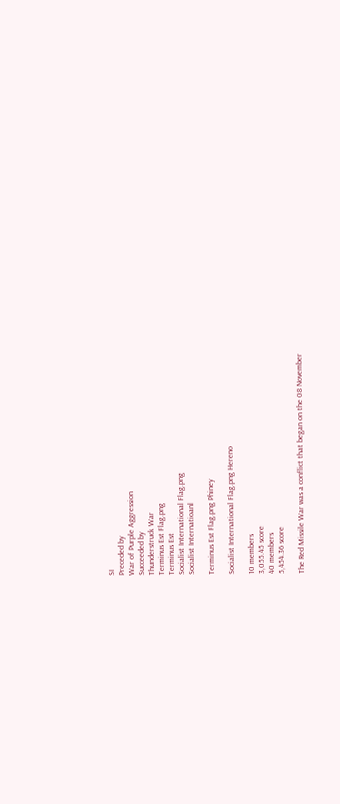SI
Preceded by
War of Purple Aggression
Succeeded by
Thunderstruck War
Terminus Est Flag.png
Terminus Est
Socialist International Flag.png
Socialist Internatioanl

Terminus Est Flag.png Phiney

Socialist International Flag.png Hereno

10 members
3,055.45 score
40 members
5,454.36 score

The Red Missile War was a conflict that began on the 08 November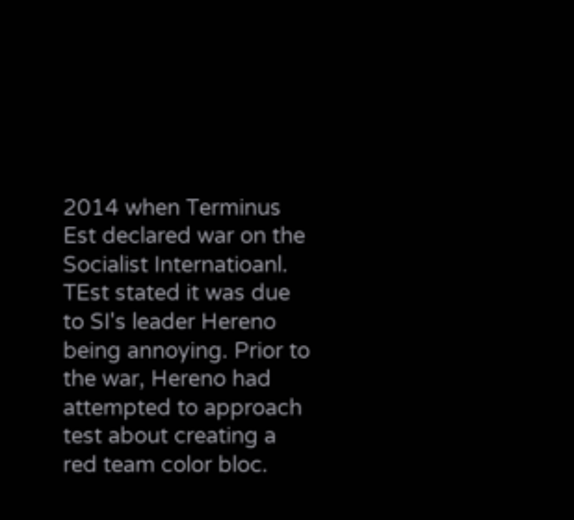2014 when Terminus Est declared war on the Socialist Internatioanl. TEst stated it was due to SI's leader Hereno being annoying. Prior to the war, Hereno had attempted to approach test about creating a red team color bloc.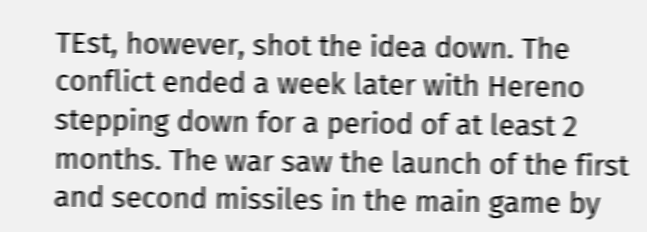TEst, however, shot the idea down. The conflict ended a week later with Hereno stepping down for a period of at least 2 months. The war saw the launch of the first and second missiles in the main game by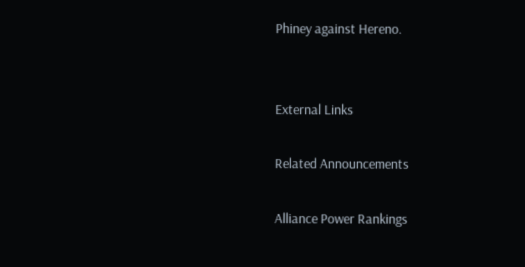Phiney against Hereno.


External Links

Related Announcements

Alliance Power Rankings